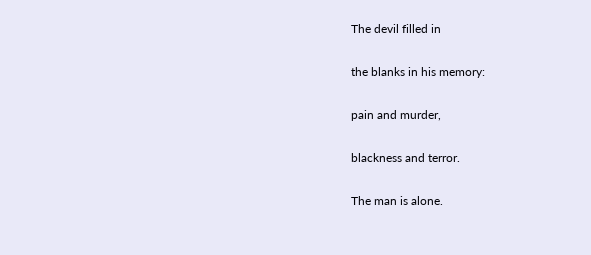The devil filled in

the blanks in his memory:

pain and murder,

blackness and terror.

The man is alone.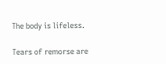The body is lifeless.

Tears of remorse are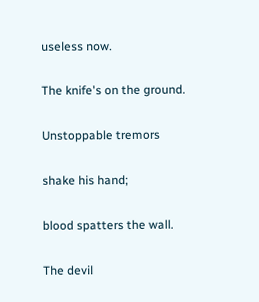useless now.

The knife's on the ground.

Unstoppable tremors

shake his hand;

blood spatters the wall.

The devil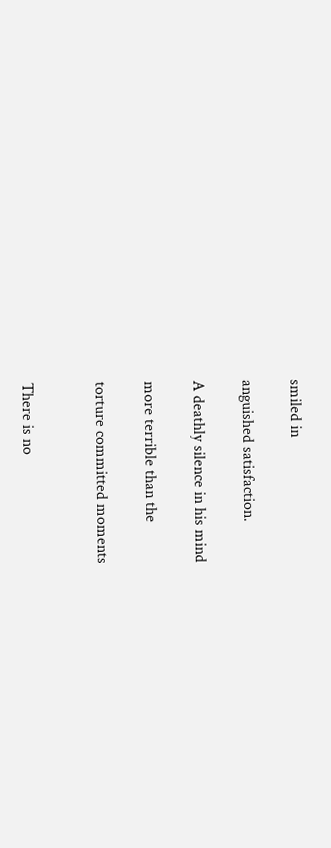smiled in

anguished satisfaction.

A deathly silence in his mind

more terrible than the

torture committed moments


There is no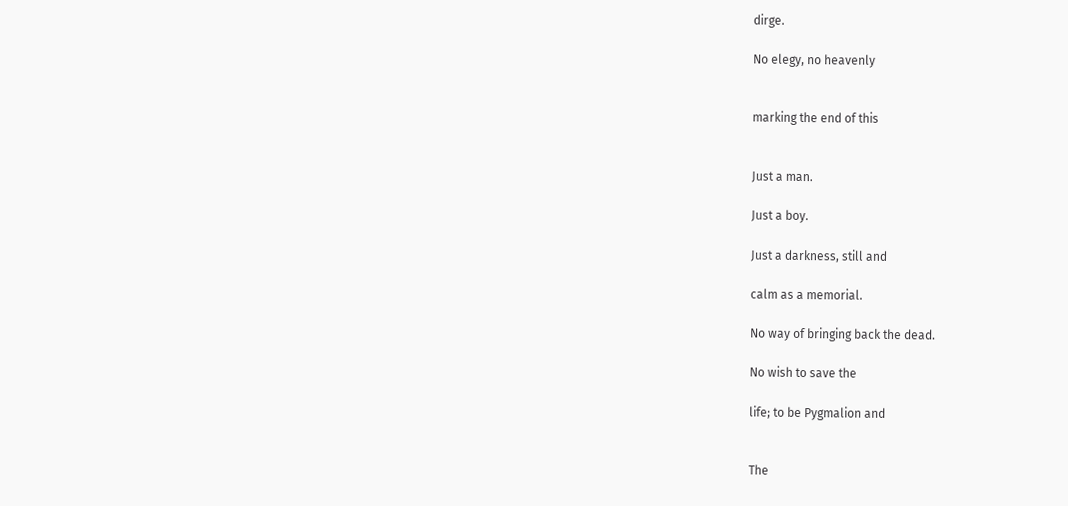dirge.

No elegy, no heavenly


marking the end of this


Just a man.

Just a boy.

Just a darkness, still and

calm as a memorial.

No way of bringing back the dead.

No wish to save the

life; to be Pygmalion and


The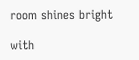room shines bright

with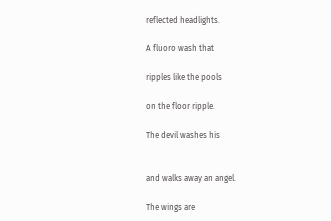reflected headlights.

A fluoro wash that

ripples like the pools

on the floor ripple.

The devil washes his


and walks away an angel.

The wings are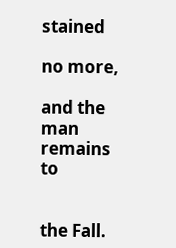stained

no more,

and the man remains to


the Fall.